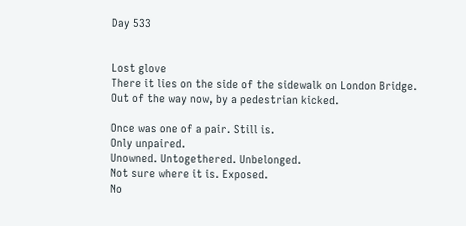Day 533


Lost glove
There it lies on the side of the sidewalk on London Bridge.
Out of the way now, by a pedestrian kicked.

Once was one of a pair. Still is.
Only unpaired.
Unowned. Untogethered. Unbelonged.
Not sure where it is. Exposed.
No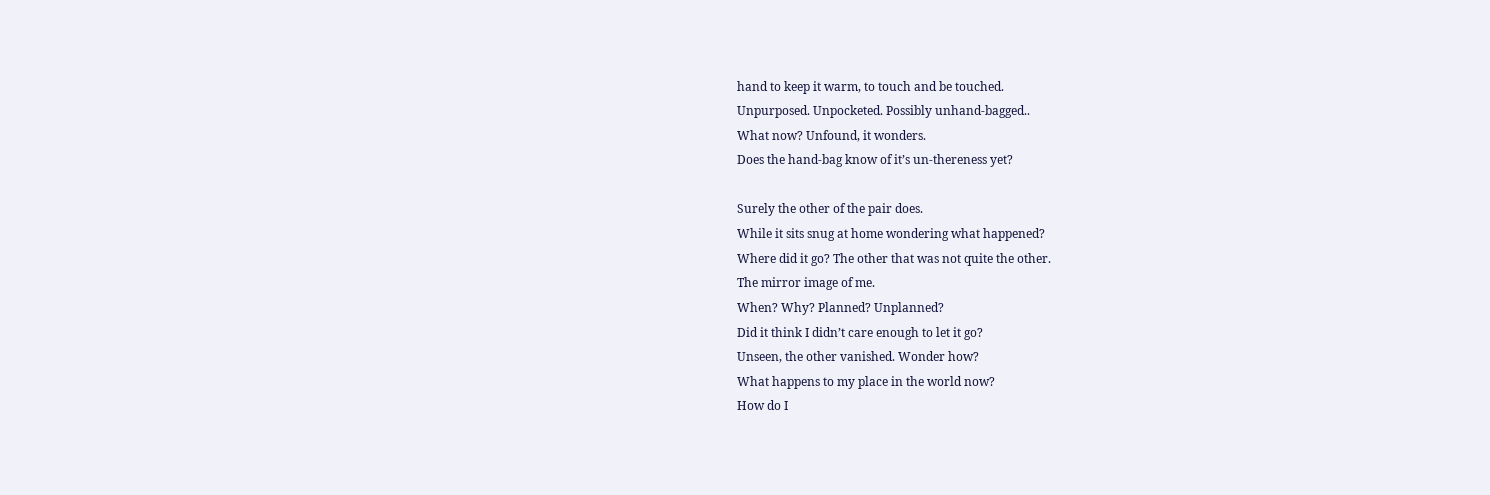hand to keep it warm, to touch and be touched.
Unpurposed. Unpocketed. Possibly unhand-bagged..
What now? Unfound, it wonders.
Does the hand-bag know of it’s un-thereness yet?

Surely the other of the pair does.
While it sits snug at home wondering what happened?
Where did it go? The other that was not quite the other.
The mirror image of me.
When? Why? Planned? Unplanned?
Did it think I didn’t care enough to let it go?
Unseen, the other vanished. Wonder how?
What happens to my place in the world now?
How do I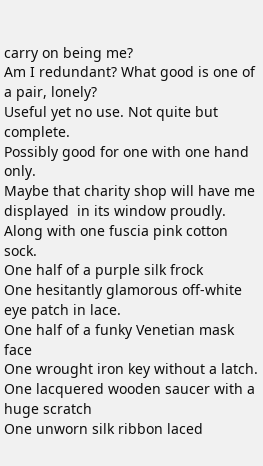carry on being me?
Am I redundant? What good is one of a pair, lonely?
Useful yet no use. Not quite but complete.
Possibly good for one with one hand only.
Maybe that charity shop will have me displayed  in its window proudly.
Along with one fuscia pink cotton sock.
One half of a purple silk frock
One hesitantly glamorous off-white eye patch in lace.
One half of a funky Venetian mask face
One wrought iron key without a latch.
One lacquered wooden saucer with a huge scratch
One unworn silk ribbon laced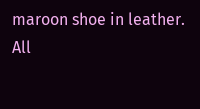maroon shoe in leather.
All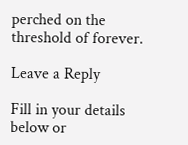perched on the threshold of forever.

Leave a Reply

Fill in your details below or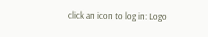click an icon to log in: Logo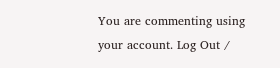You are commenting using your account. Log Out /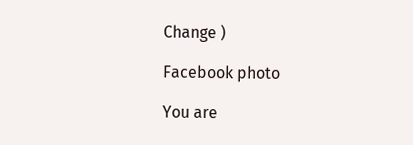Change )

Facebook photo

You are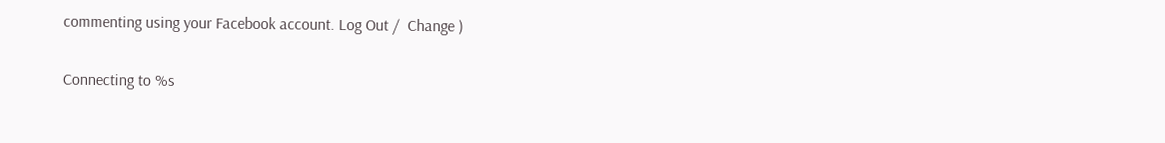commenting using your Facebook account. Log Out /  Change )

Connecting to %s